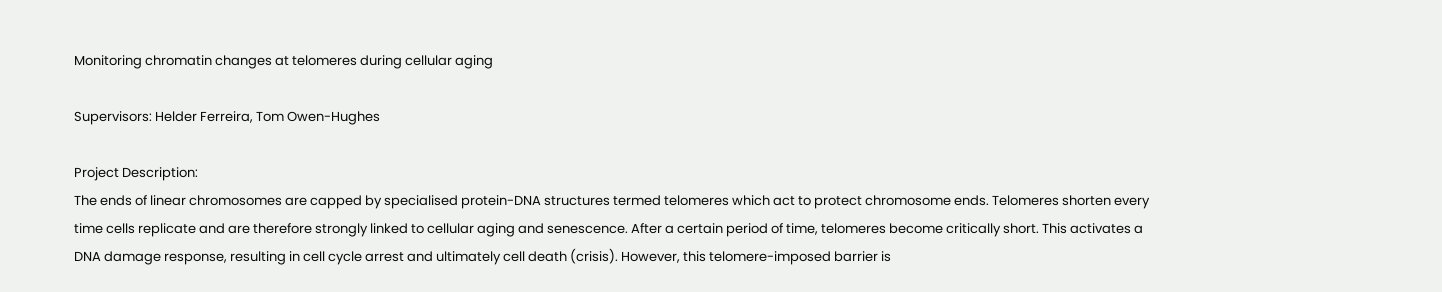Monitoring chromatin changes at telomeres during cellular aging

Supervisors: Helder Ferreira, Tom Owen-Hughes

Project Description:
The ends of linear chromosomes are capped by specialised protein-DNA structures termed telomeres which act to protect chromosome ends. Telomeres shorten every time cells replicate and are therefore strongly linked to cellular aging and senescence. After a certain period of time, telomeres become critically short. This activates a DNA damage response, resulting in cell cycle arrest and ultimately cell death (crisis). However, this telomere-imposed barrier is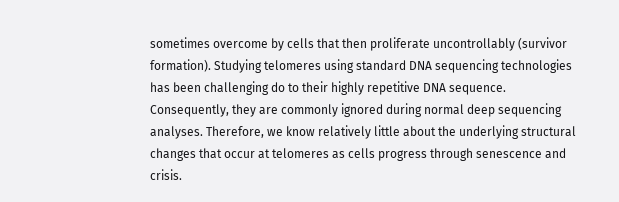sometimes overcome by cells that then proliferate uncontrollably (survivor formation). Studying telomeres using standard DNA sequencing technologies has been challenging do to their highly repetitive DNA sequence. Consequently, they are commonly ignored during normal deep sequencing analyses. Therefore, we know relatively little about the underlying structural changes that occur at telomeres as cells progress through senescence and crisis.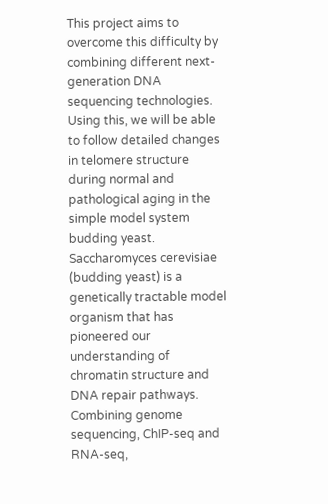This project aims to overcome this difficulty by combining different next-generation DNA sequencing technologies. Using this, we will be able to follow detailed changes in telomere structure during normal and pathological aging in the simple model system budding yeast. Saccharomyces cerevisiae (budding yeast) is a genetically tractable model organism that has pioneered our understanding of chromatin structure and DNA repair pathways. Combining genome sequencing, ChIP-seq and RNA-seq,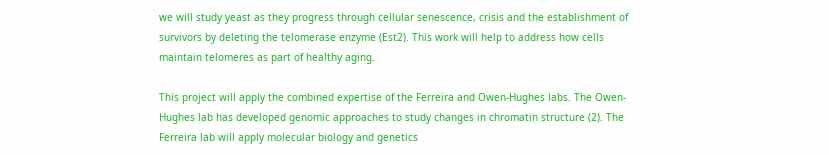we will study yeast as they progress through cellular senescence, crisis and the establishment of survivors by deleting the telomerase enzyme (Est2). This work will help to address how cells maintain telomeres as part of healthy aging.

This project will apply the combined expertise of the Ferreira and Owen-Hughes labs. The Owen-Hughes lab has developed genomic approaches to study changes in chromatin structure (2). The Ferreira lab will apply molecular biology and genetics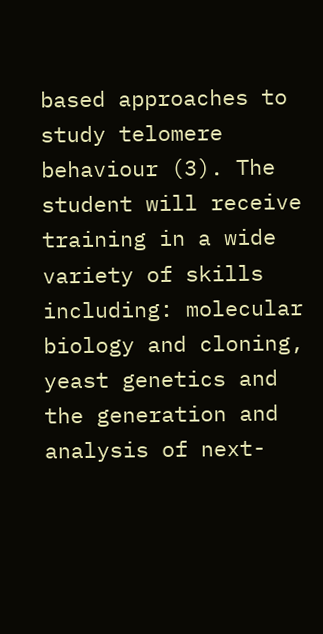based approaches to study telomere behaviour (3). The student will receive training in a wide variety of skills including: molecular biology and cloning, yeast genetics and the generation and analysis of next-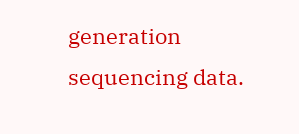generation sequencing data.